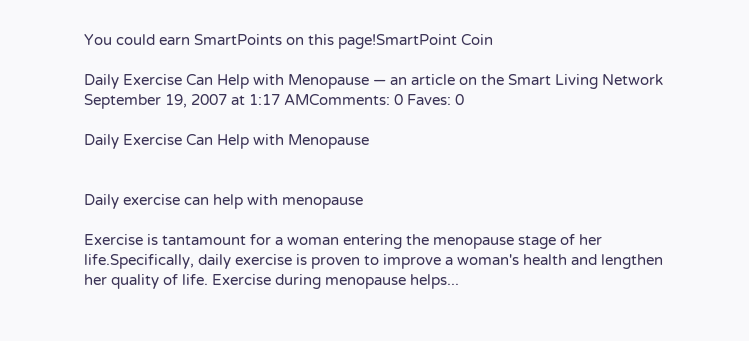You could earn SmartPoints on this page!SmartPoint Coin

Daily Exercise Can Help with Menopause — an article on the Smart Living Network
September 19, 2007 at 1:17 AMComments: 0 Faves: 0

Daily Exercise Can Help with Menopause


Daily exercise can help with menopause

Exercise is tantamount for a woman entering the menopause stage of her life.Specifically, daily exercise is proven to improve a woman's health and lengthen her quality of life. Exercise during menopause helps...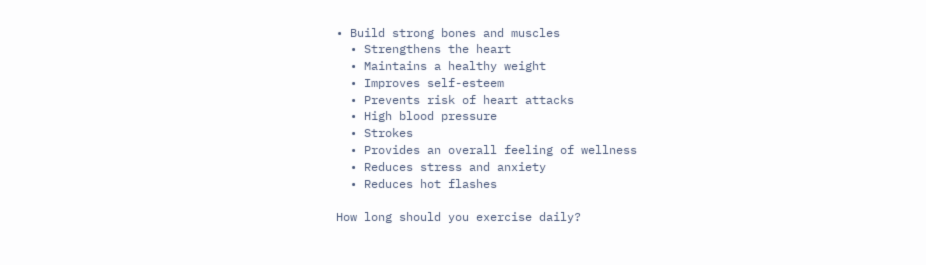• Build strong bones and muscles
  • Strengthens the heart
  • Maintains a healthy weight
  • Improves self-esteem
  • Prevents risk of heart attacks
  • High blood pressure
  • Strokes
  • Provides an overall feeling of wellness
  • Reduces stress and anxiety
  • Reduces hot flashes

How long should you exercise daily?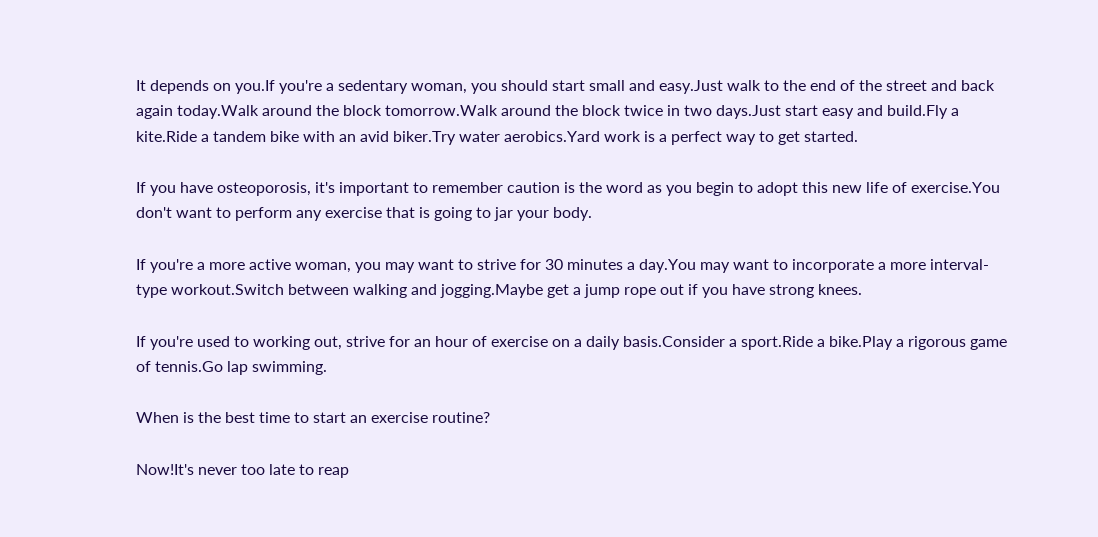It depends on you.If you're a sedentary woman, you should start small and easy.Just walk to the end of the street and back again today.Walk around the block tomorrow.Walk around the block twice in two days.Just start easy and build.Fly a kite.Ride a tandem bike with an avid biker.Try water aerobics.Yard work is a perfect way to get started.

If you have osteoporosis, it's important to remember caution is the word as you begin to adopt this new life of exercise.You don't want to perform any exercise that is going to jar your body.

If you're a more active woman, you may want to strive for 30 minutes a day.You may want to incorporate a more interval-type workout.Switch between walking and jogging.Maybe get a jump rope out if you have strong knees.

If you're used to working out, strive for an hour of exercise on a daily basis.Consider a sport.Ride a bike.Play a rigorous game of tennis.Go lap swimming.

When is the best time to start an exercise routine?

Now!It's never too late to reap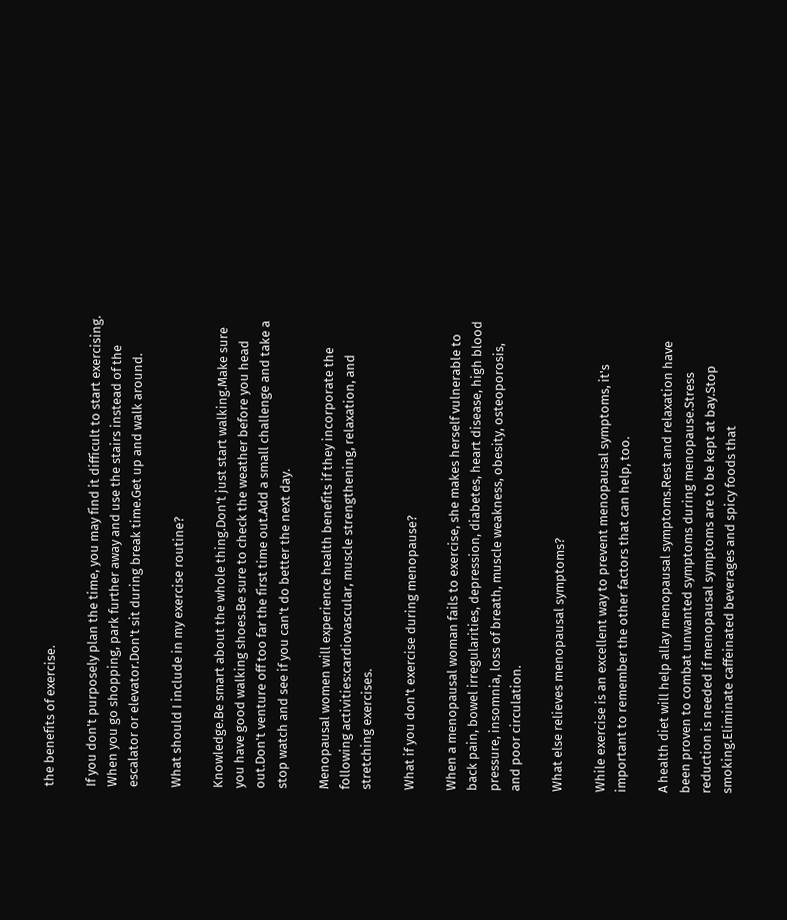the benefits of exercise.

If you don't purposely plan the time, you may find it difficult to start exercising. When you go shopping, park further away and use the stairs instead of the escalator or elevator.Don't sit during break time.Get up and walk around.

What should I include in my exercise routine?

Knowledge.Be smart about the whole thing.Don't just start walking.Make sure you have good walking shoes.Be sure to check the weather before you head out.Don't venture off too far the first time out.Add a small challenge and take a stop watch and see if you can't do better the next day.

Menopausal women will experience health benefits if they incorporate the following activities:cardiovascular, muscle strengthening, relaxation, and stretching exercises.

What if you don't exercise during menopause?

When a menopausal woman fails to exercise, she makes herself vulnerable to back pain, bowel irregularities, depression, diabetes, heart disease, high blood pressure, insomnia, loss of breath, muscle weakness, obesity, osteoporosis, and poor circulation.

What else relieves menopausal symptoms?

While exercise is an excellent way to prevent menopausal symptoms, it's important to remember the other factors that can help, too.

A health diet will help allay menopausal symptoms.Rest and relaxation have been proven to combat unwanted symptoms during menopause.Stress reduction is needed if menopausal symptoms are to be kept at bay.Stop smoking.Eliminate caffeinated beverages and spicy foods that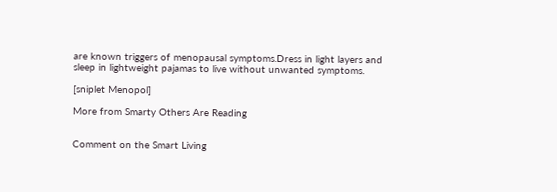are known triggers of menopausal symptoms.Dress in light layers and sleep in lightweight pajamas to live without unwanted symptoms.

[sniplet Menopol]

More from Smarty Others Are Reading


Comment on the Smart Living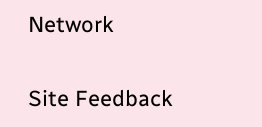Network

Site Feedback